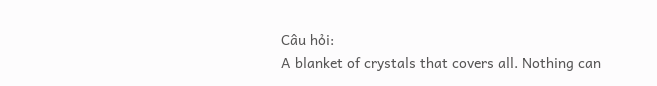Câu hỏi:
A blanket of crystals that covers all. Nothing can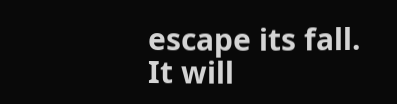escape its fall. It will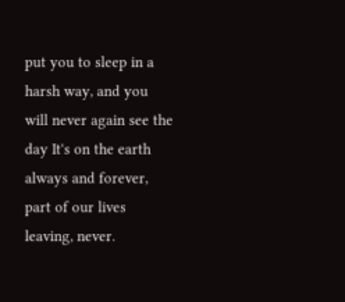put you to sleep in a harsh way, and you will never again see the day It's on the earth always and forever, part of our lives leaving, never.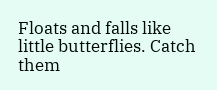Floats and falls like little butterflies. Catch them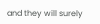and they will surely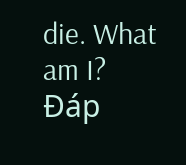die. What am I?
Đáp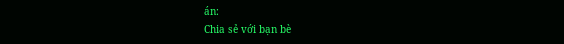án:
Chia sẻ với bạn bè